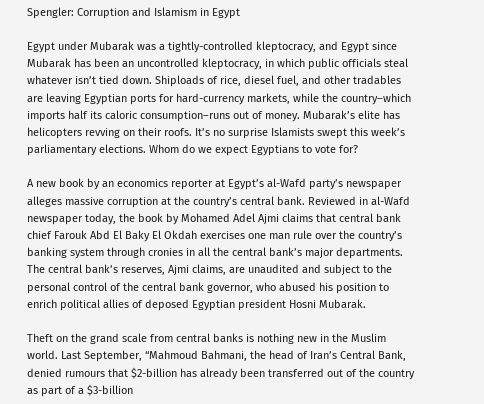Spengler: Corruption and Islamism in Egypt

Egypt under Mubarak was a tightly-controlled kleptocracy, and Egypt since Mubarak has been an uncontrolled kleptocracy, in which public officials steal whatever isn’t tied down. Shiploads of rice, diesel fuel, and other tradables are leaving Egyptian ports for hard-currency markets, while the country–which imports half its caloric consumption–runs out of money. Mubarak’s elite has helicopters revving on their roofs. It’s no surprise Islamists swept this week’s parliamentary elections. Whom do we expect Egyptians to vote for?

A new book by an economics reporter at Egypt’s al-Wafd party’s newspaper alleges massive corruption at the country’s central bank. Reviewed in al-Wafd newspaper today, the book by Mohamed Adel Ajmi claims that central bank chief Farouk Abd El Baky El Okdah exercises one man rule over the country’s banking system through cronies in all the central bank’s major departments. The central bank’s reserves, Ajmi claims, are unaudited and subject to the personal control of the central bank governor, who abused his position to enrich political allies of deposed Egyptian president Hosni Mubarak.

Theft on the grand scale from central banks is nothing new in the Muslim world. Last September, “Mahmoud Bahmani, the head of Iran’s Central Bank, denied rumours that $2-billion has already been transferred out of the country as part of a $3-billion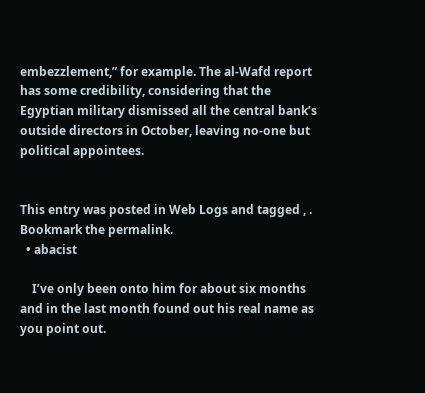embezzlement,” for example. The al-Wafd report has some credibility, considering that the Egyptian military dismissed all the central bank’s outside directors in October, leaving no-one but political appointees.


This entry was posted in Web Logs and tagged , . Bookmark the permalink.
  • abacist

    I’ve only been onto him for about six months and in the last month found out his real name as you point out.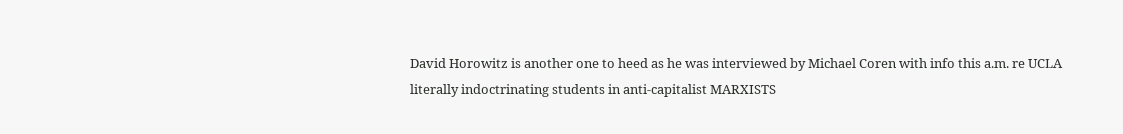David Horowitz is another one to heed as he was interviewed by Michael Coren with info this a.m. re UCLA literally indoctrinating students in anti-capitalist MARXISTS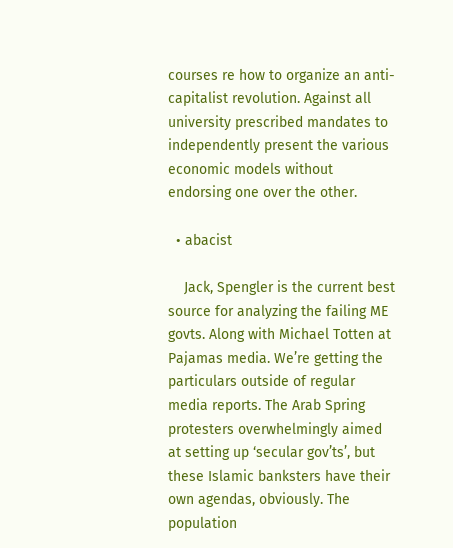courses re how to organize an anti-capitalist revolution. Against all university prescribed mandates to independently present the various economic models without endorsing one over the other.

  • abacist

    Jack, Spengler is the current best source for analyzing the failing ME govts. Along with Michael Totten at Pajamas media. We’re getting the particulars outside of regular media reports. The Arab Spring protesters overwhelmingly aimed at setting up ‘secular gov’ts’, but these Islamic banksters have their own agendas, obviously. The population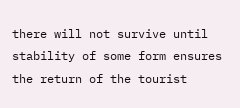there will not survive until stability of some form ensures the return of the tourist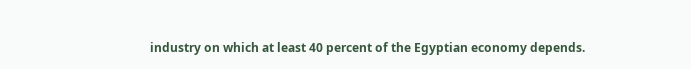industry on which at least 40 percent of the Egyptian economy depends.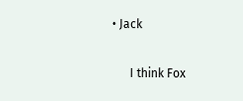• Jack

      I think Fox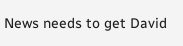News needs to get David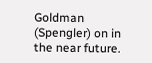Goldman (Spengler) on in the near future.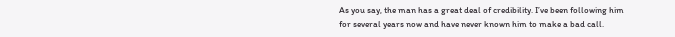As you say, the man has a great deal of credibility. I’ve been following him for several years now and have never known him to make a bad call.